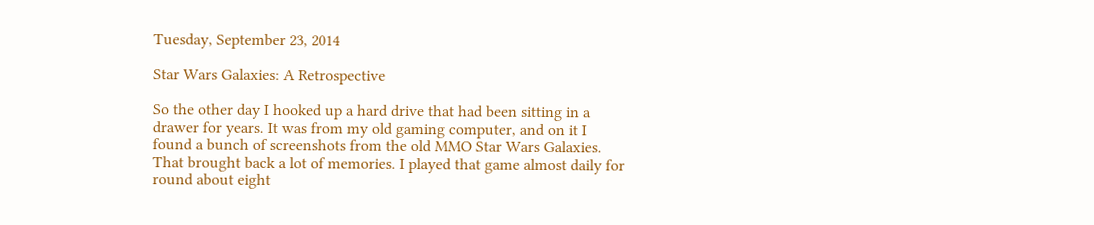Tuesday, September 23, 2014

Star Wars Galaxies: A Retrospective

So the other day I hooked up a hard drive that had been sitting in a drawer for years. It was from my old gaming computer, and on it I found a bunch of screenshots from the old MMO Star Wars Galaxies. That brought back a lot of memories. I played that game almost daily for round about eight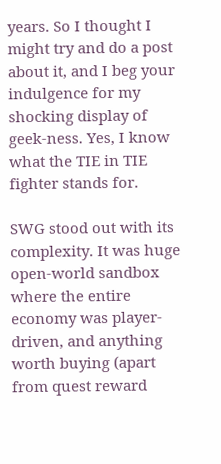years. So I thought I might try and do a post about it, and I beg your indulgence for my shocking display of geek-ness. Yes, I know what the TIE in TIE fighter stands for.

SWG stood out with its complexity. It was huge open-world sandbox where the entire economy was player-driven, and anything worth buying (apart from quest reward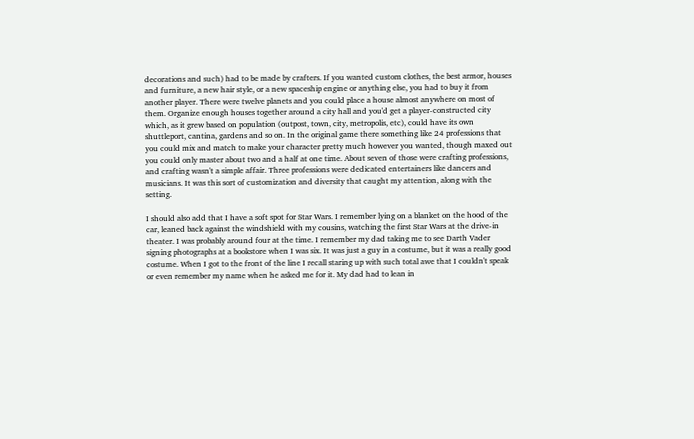decorations and such) had to be made by crafters. If you wanted custom clothes, the best armor, houses and furniture, a new hair style, or a new spaceship engine or anything else, you had to buy it from another player. There were twelve planets and you could place a house almost anywhere on most of them. Organize enough houses together around a city hall and you'd get a player-constructed city which, as it grew based on population (outpost, town, city, metropolis, etc), could have its own shuttleport, cantina, gardens and so on. In the original game there something like 24 professions that you could mix and match to make your character pretty much however you wanted, though maxed out you could only master about two and a half at one time. About seven of those were crafting professions, and crafting wasn't a simple affair. Three professions were dedicated entertainers like dancers and musicians. It was this sort of customization and diversity that caught my attention, along with the setting.

I should also add that I have a soft spot for Star Wars. I remember lying on a blanket on the hood of the car, leaned back against the windshield with my cousins, watching the first Star Wars at the drive-in theater. I was probably around four at the time. I remember my dad taking me to see Darth Vader signing photographs at a bookstore when I was six. It was just a guy in a costume, but it was a really good costume. When I got to the front of the line I recall staring up with such total awe that I couldn't speak or even remember my name when he asked me for it. My dad had to lean in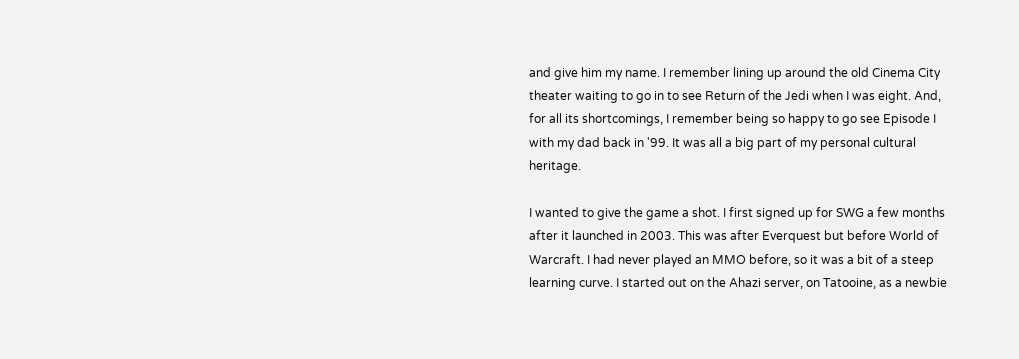and give him my name. I remember lining up around the old Cinema City theater waiting to go in to see Return of the Jedi when I was eight. And, for all its shortcomings, I remember being so happy to go see Episode I with my dad back in '99. It was all a big part of my personal cultural heritage.

I wanted to give the game a shot. I first signed up for SWG a few months after it launched in 2003. This was after Everquest but before World of Warcraft. I had never played an MMO before, so it was a bit of a steep learning curve. I started out on the Ahazi server, on Tatooine, as a newbie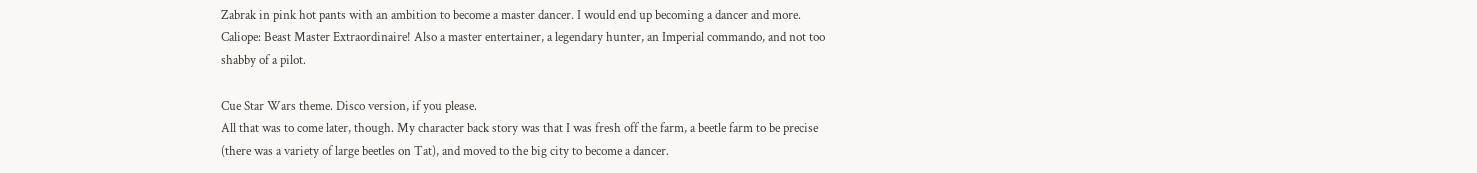Zabrak in pink hot pants with an ambition to become a master dancer. I would end up becoming a dancer and more. Caliope: Beast Master Extraordinaire! Also a master entertainer, a legendary hunter, an Imperial commando, and not too shabby of a pilot.

Cue Star Wars theme. Disco version, if you please.
All that was to come later, though. My character back story was that I was fresh off the farm, a beetle farm to be precise (there was a variety of large beetles on Tat), and moved to the big city to become a dancer.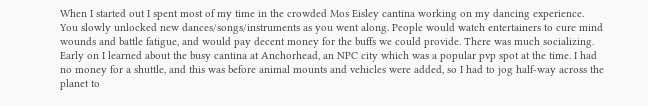When I started out I spent most of my time in the crowded Mos Eisley cantina working on my dancing experience. You slowly unlocked new dances/songs/instruments as you went along. People would watch entertainers to cure mind wounds and battle fatigue, and would pay decent money for the buffs we could provide. There was much socializing. Early on I learned about the busy cantina at Anchorhead, an NPC city which was a popular pvp spot at the time. I had no money for a shuttle, and this was before animal mounts and vehicles were added, so I had to jog half-way across the planet to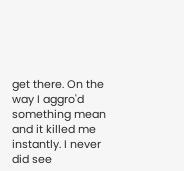get there. On the way I aggro'd something mean and it killed me instantly. I never did see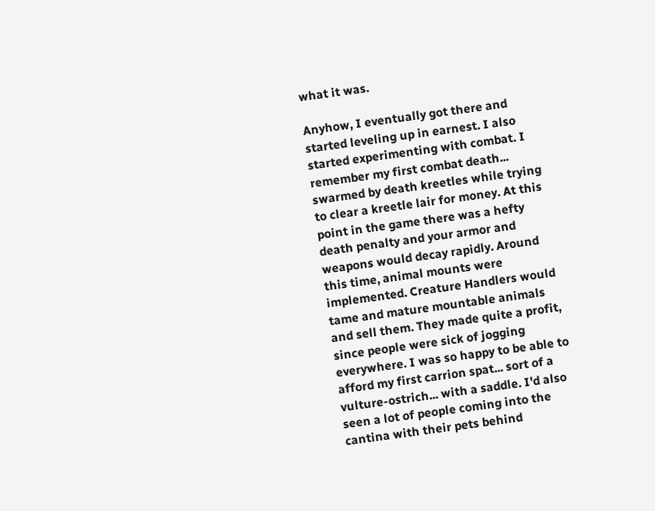what it was.

Anyhow, I eventually got there and started leveling up in earnest. I also started experimenting with combat. I remember my first combat death... swarmed by death kreetles while trying to clear a kreetle lair for money. At this point in the game there was a hefty death penalty and your armor and weapons would decay rapidly. Around this time, animal mounts were implemented. Creature Handlers would tame and mature mountable animals and sell them. They made quite a profit, since people were sick of jogging everywhere. I was so happy to be able to afford my first carrion spat... sort of a vulture-ostrich... with a saddle. I'd also seen a lot of people coming into the cantina with their pets behind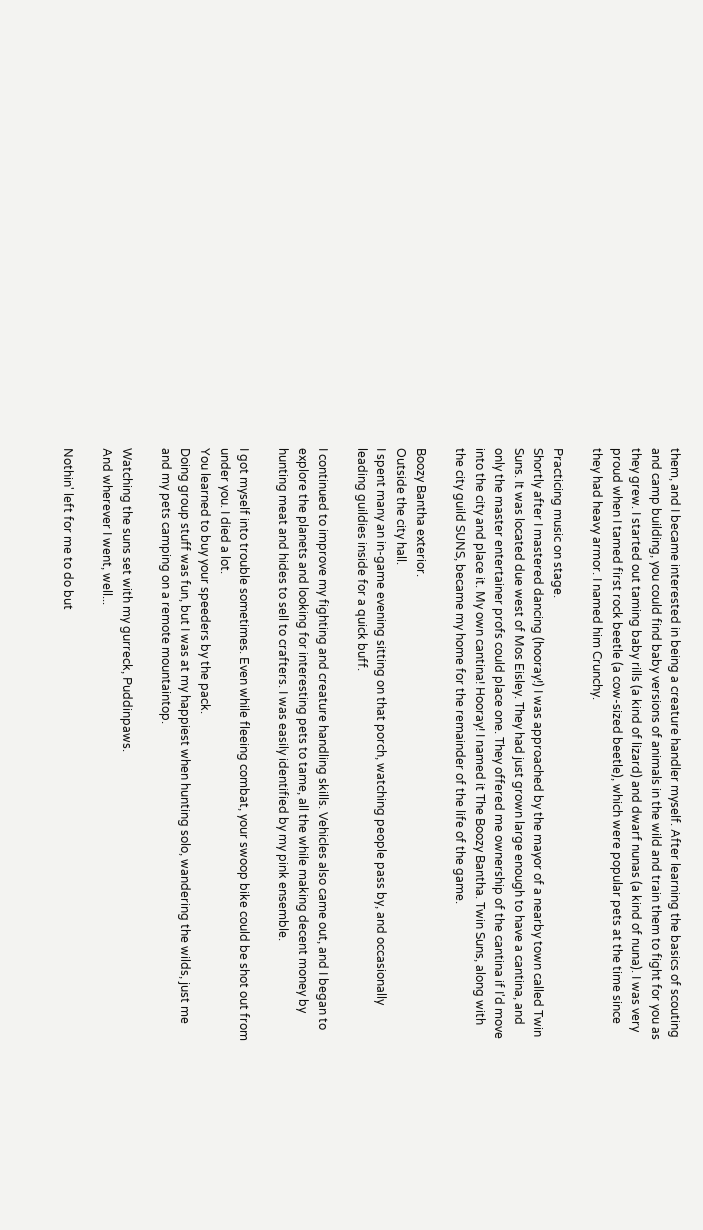them, and I became interested in being a creature handler myself. After learning the basics of scouting and camp building, you could find baby versions of animals in the wild and train them to fight for you as they grew. I started out taming baby rills (a kind of lizard) and dwarf nunas (a kind of nuna). I was very proud when I tamed first rock beetle (a cow-sized beetle), which were popular pets at the time since they had heavy armor. I named him Crunchy.

Practicing music on stage.
Shortly after I mastered dancing (hooray!) I was approached by the mayor of a nearby town called Twin Suns. It was located due west of Mos Eisley. They had just grown large enough to have a cantina, and only the master entertainer profs could place one. They offered me ownership of the cantina if I'd move into the city and place it. My own cantina! Hooray! I named it The Boozy Bantha. Twin Suns, along with the city guild SUNS, became my home for the remainder of the life of the game.

Boozy Bantha exterior.
Outside the city hall.
I spent many an in-game evening sitting on that porch, watching people pass by, and occasionally leading guildies inside for a quick buff.

I continued to improve my fighting and creature handling skills. Vehicles also came out, and I began to explore the planets and looking for interesting pets to tame, all the while making decent money by hunting meat and hides to sell to crafters. I was easily identified by my pink ensemble.

I got myself into trouble sometimes. Even while fleeing combat, your swoop bike could be shot out from under you. I died a lot.
You learned to buy your speeders by the pack.
Doing group stuff was fun, but I was at my happiest when hunting solo, wandering the wilds, just me and my pets camping on a remote mountaintop.

Watching the suns set with my gurreck, Puddinpaws.
And wherever I went, well...

Nothin' left for me to do but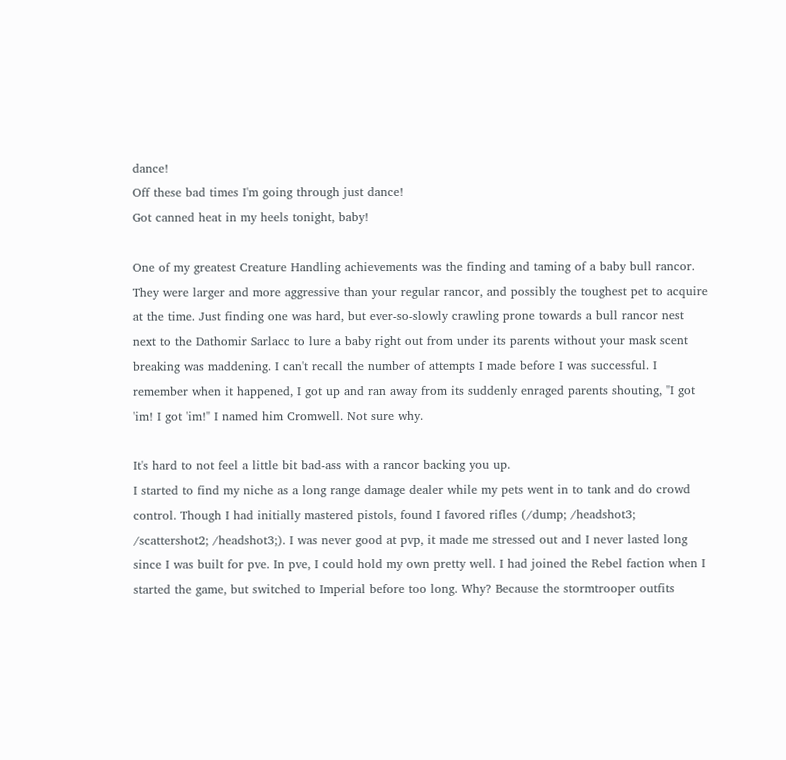dance!
Off these bad times I'm going through just dance!
Got canned heat in my heels tonight, baby!

One of my greatest Creature Handling achievements was the finding and taming of a baby bull rancor. They were larger and more aggressive than your regular rancor, and possibly the toughest pet to acquire at the time. Just finding one was hard, but ever-so-slowly crawling prone towards a bull rancor nest next to the Dathomir Sarlacc to lure a baby right out from under its parents without your mask scent breaking was maddening. I can't recall the number of attempts I made before I was successful. I remember when it happened, I got up and ran away from its suddenly enraged parents shouting, "I got 'im! I got 'im!" I named him Cromwell. Not sure why.

It's hard to not feel a little bit bad-ass with a rancor backing you up.
I started to find my niche as a long range damage dealer while my pets went in to tank and do crowd control. Though I had initially mastered pistols, found I favored rifles (/dump; /headshot3; /scattershot2; /headshot3;). I was never good at pvp, it made me stressed out and I never lasted long since I was built for pve. In pve, I could hold my own pretty well. I had joined the Rebel faction when I started the game, but switched to Imperial before too long. Why? Because the stormtrooper outfits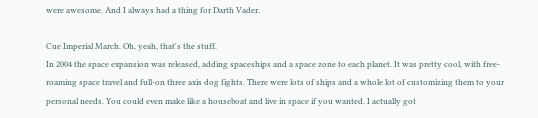were awesome. And I always had a thing for Darth Vader.

Cue Imperial March. Oh, yeah, that's the stuff.
In 2004 the space expansion was released, adding spaceships and a space zone to each planet. It was pretty cool, with free-roaming space travel and full-on three axis dog fights. There were lots of ships and a whole lot of customizing them to your personal needs. You could even make like a houseboat and live in space if you wanted. I actually got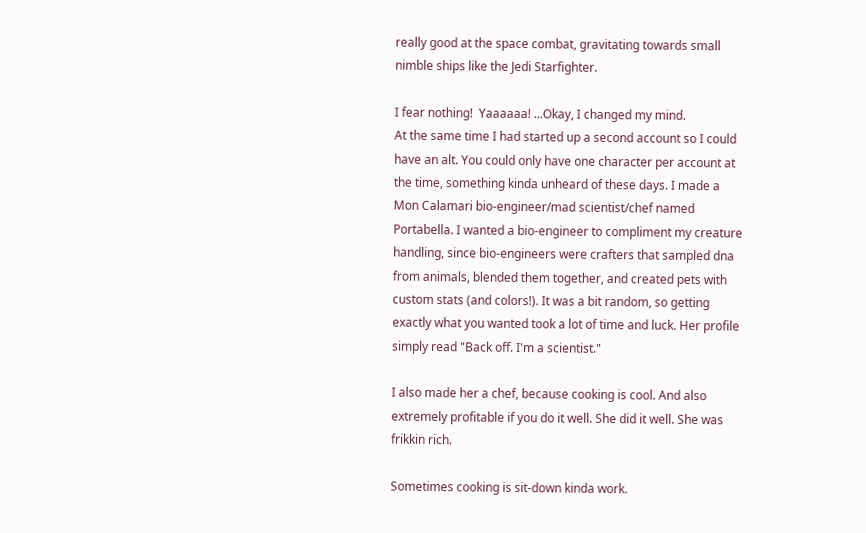really good at the space combat, gravitating towards small nimble ships like the Jedi Starfighter.

I fear nothing!  Yaaaaaa! ...Okay, I changed my mind.
At the same time I had started up a second account so I could have an alt. You could only have one character per account at the time, something kinda unheard of these days. I made a Mon Calamari bio-engineer/mad scientist/chef named Portabella. I wanted a bio-engineer to compliment my creature handling, since bio-engineers were crafters that sampled dna from animals, blended them together, and created pets with custom stats (and colors!). It was a bit random, so getting exactly what you wanted took a lot of time and luck. Her profile simply read "Back off. I'm a scientist."

I also made her a chef, because cooking is cool. And also extremely profitable if you do it well. She did it well. She was frikkin rich.

Sometimes cooking is sit-down kinda work.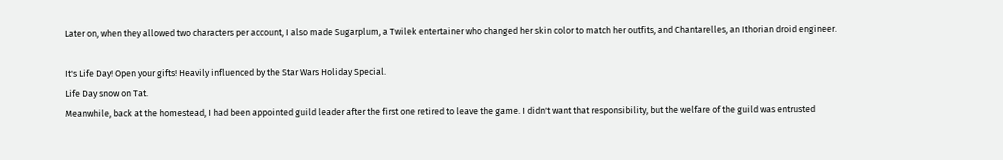Later on, when they allowed two characters per account, I also made Sugarplum, a Twilek entertainer who changed her skin color to match her outfits, and Chantarelles, an Ithorian droid engineer.

It's Life Day! Open your gifts! Heavily influenced by the Star Wars Holiday Special.
Life Day snow on Tat.
Meanwhile, back at the homestead, I had been appointed guild leader after the first one retired to leave the game. I didn't want that responsibility, but the welfare of the guild was entrusted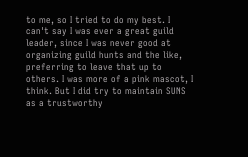to me, so I tried to do my best. I can't say I was ever a great guild leader, since I was never good at organizing guild hunts and the like, preferring to leave that up to others. I was more of a pink mascot, I think. But I did try to maintain SUNS as a trustworthy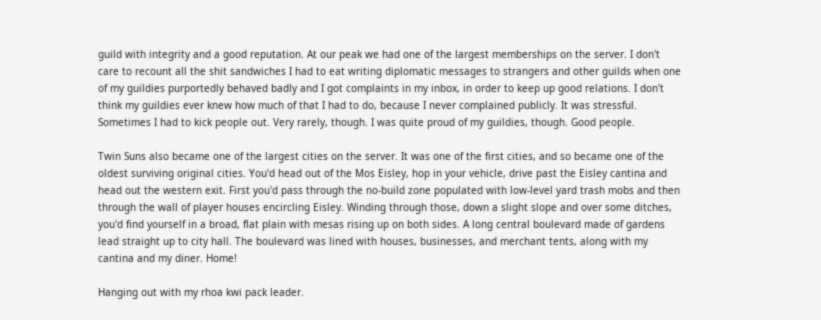guild with integrity and a good reputation. At our peak we had one of the largest memberships on the server. I don't care to recount all the shit sandwiches I had to eat writing diplomatic messages to strangers and other guilds when one of my guildies purportedly behaved badly and I got complaints in my inbox, in order to keep up good relations. I don't think my guildies ever knew how much of that I had to do, because I never complained publicly. It was stressful. Sometimes I had to kick people out. Very rarely, though. I was quite proud of my guildies, though. Good people.

Twin Suns also became one of the largest cities on the server. It was one of the first cities, and so became one of the oldest surviving original cities. You'd head out of the Mos Eisley, hop in your vehicle, drive past the Eisley cantina and head out the western exit. First you'd pass through the no-build zone populated with low-level yard trash mobs and then through the wall of player houses encircling Eisley. Winding through those, down a slight slope and over some ditches, you'd find yourself in a broad, flat plain with mesas rising up on both sides. A long central boulevard made of gardens lead straight up to city hall. The boulevard was lined with houses, businesses, and merchant tents, along with my cantina and my diner. Home!

Hanging out with my rhoa kwi pack leader.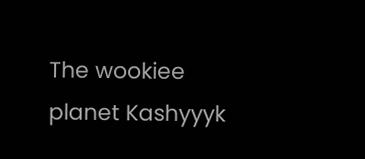The wookiee planet Kashyyyk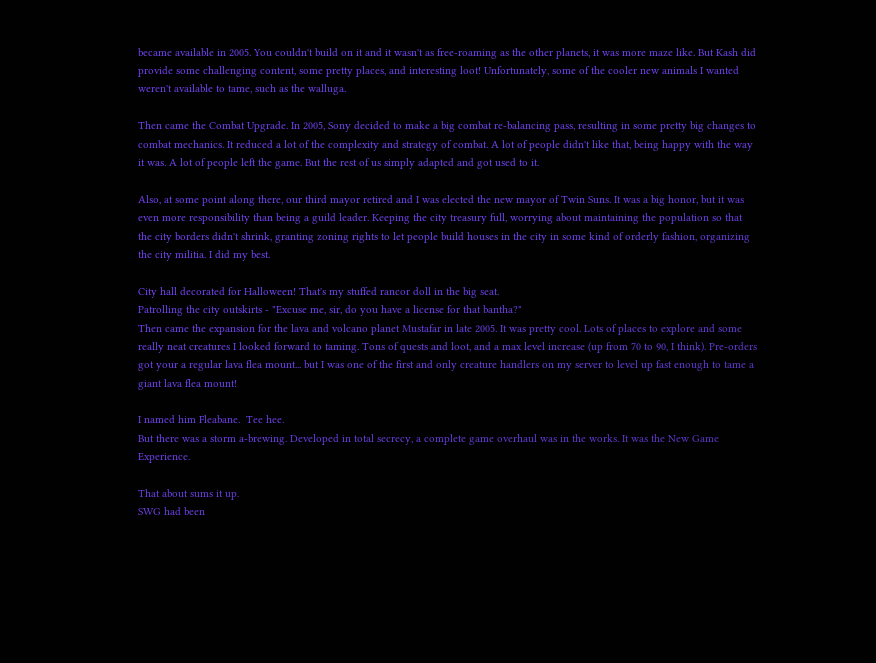became available in 2005. You couldn't build on it and it wasn't as free-roaming as the other planets, it was more maze like. But Kash did provide some challenging content, some pretty places, and interesting loot! Unfortunately, some of the cooler new animals I wanted weren't available to tame, such as the walluga.

Then came the Combat Upgrade. In 2005, Sony decided to make a big combat re-balancing pass, resulting in some pretty big changes to combat mechanics. It reduced a lot of the complexity and strategy of combat. A lot of people didn't like that, being happy with the way it was. A lot of people left the game. But the rest of us simply adapted and got used to it.

Also, at some point along there, our third mayor retired and I was elected the new mayor of Twin Suns. It was a big honor, but it was even more responsibility than being a guild leader. Keeping the city treasury full, worrying about maintaining the population so that the city borders didn't shrink, granting zoning rights to let people build houses in the city in some kind of orderly fashion, organizing the city militia. I did my best.

City hall decorated for Halloween! That's my stuffed rancor doll in the big seat.
Patrolling the city outskirts - "Excuse me, sir, do you have a license for that bantha?"
Then came the expansion for the lava and volcano planet Mustafar in late 2005. It was pretty cool. Lots of places to explore and some really neat creatures I looked forward to taming. Tons of quests and loot, and a max level increase (up from 70 to 90, I think). Pre-orders got your a regular lava flea mount... but I was one of the first and only creature handlers on my server to level up fast enough to tame a giant lava flea mount!

I named him Fleabane.  Tee hee.
But there was a storm a-brewing. Developed in total secrecy, a complete game overhaul was in the works. It was the New Game Experience.

That about sums it up.
SWG had been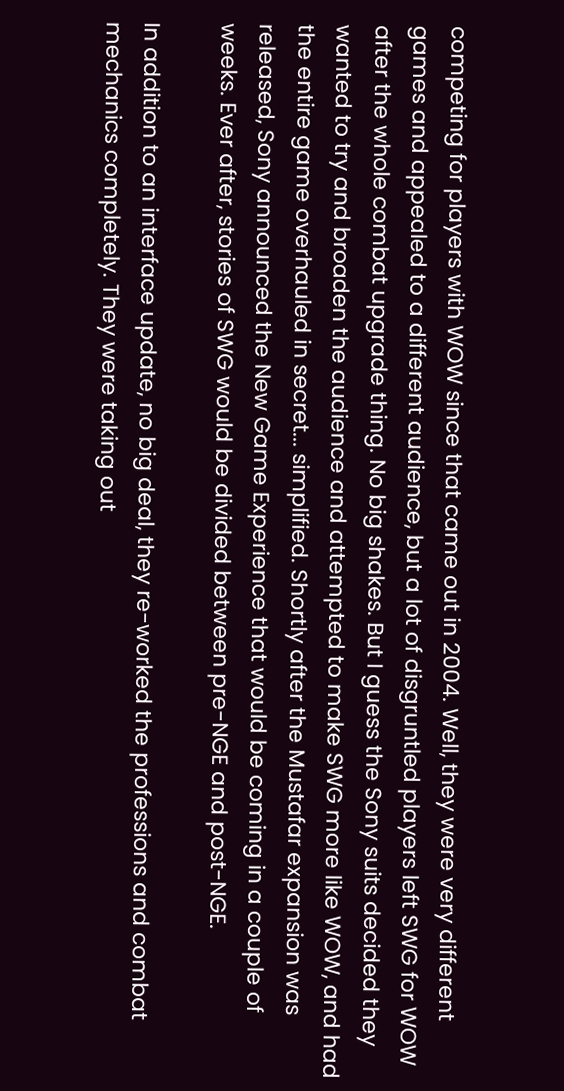competing for players with WOW since that came out in 2004. Well, they were very different games and appealed to a different audience, but a lot of disgruntled players left SWG for WOW after the whole combat upgrade thing. No big shakes. But I guess the Sony suits decided they wanted to try and broaden the audience and attempted to make SWG more like WOW, and had the entire game overhauled in secret... simplified. Shortly after the Mustafar expansion was released, Sony announced the New Game Experience that would be coming in a couple of weeks. Ever after, stories of SWG would be divided between pre-NGE and post-NGE.

In addition to an interface update, no big deal, they re-worked the professions and combat mechanics completely. They were taking out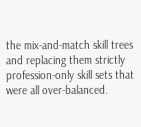the mix-and-match skill trees and replacing them strictly profession-only skill sets that were all over-balanced.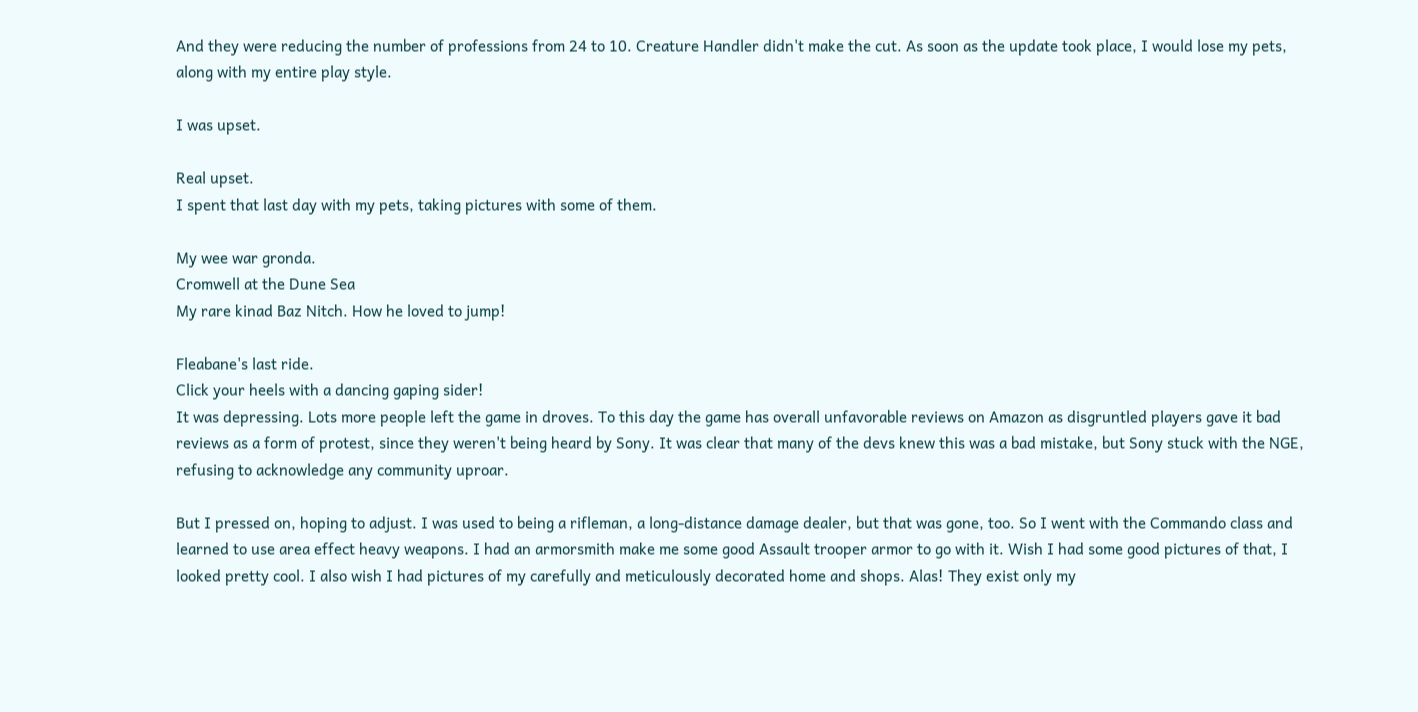And they were reducing the number of professions from 24 to 10. Creature Handler didn't make the cut. As soon as the update took place, I would lose my pets, along with my entire play style.

I was upset.

Real upset.
I spent that last day with my pets, taking pictures with some of them.

My wee war gronda.
Cromwell at the Dune Sea
My rare kinad Baz Nitch. How he loved to jump!

Fleabane's last ride.
Click your heels with a dancing gaping sider!
It was depressing. Lots more people left the game in droves. To this day the game has overall unfavorable reviews on Amazon as disgruntled players gave it bad reviews as a form of protest, since they weren't being heard by Sony. It was clear that many of the devs knew this was a bad mistake, but Sony stuck with the NGE, refusing to acknowledge any community uproar.

But I pressed on, hoping to adjust. I was used to being a rifleman, a long-distance damage dealer, but that was gone, too. So I went with the Commando class and learned to use area effect heavy weapons. I had an armorsmith make me some good Assault trooper armor to go with it. Wish I had some good pictures of that, I looked pretty cool. I also wish I had pictures of my carefully and meticulously decorated home and shops. Alas! They exist only my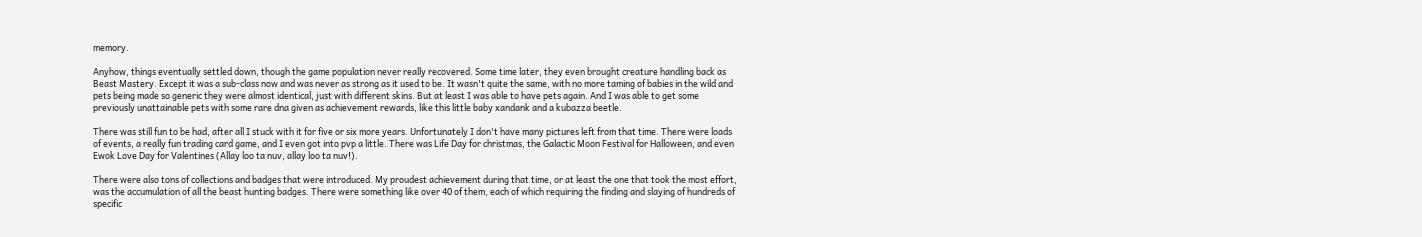memory.

Anyhow, things eventually settled down, though the game population never really recovered. Some time later, they even brought creature handling back as Beast Mastery. Except it was a sub-class now and was never as strong as it used to be. It wasn't quite the same, with no more taming of babies in the wild and pets being made so generic they were almost identical, just with different skins. But at least I was able to have pets again. And I was able to get some previously unattainable pets with some rare dna given as achievement rewards, like this little baby xandank and a kubazza beetle.

There was still fun to be had, after all I stuck with it for five or six more years. Unfortunately I don't have many pictures left from that time. There were loads of events, a really fun trading card game, and I even got into pvp a little. There was Life Day for christmas, the Galactic Moon Festival for Halloween, and even Ewok Love Day for Valentines (Allay loo ta nuv, allay loo ta nuv!).

There were also tons of collections and badges that were introduced. My proudest achievement during that time, or at least the one that took the most effort, was the accumulation of all the beast hunting badges. There were something like over 40 of them, each of which requiring the finding and slaying of hundreds of specific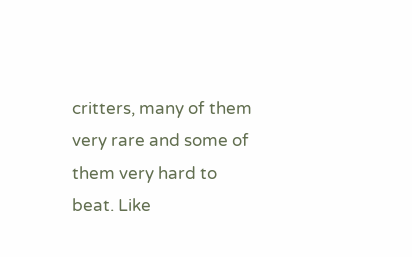critters, many of them very rare and some of them very hard to beat. Like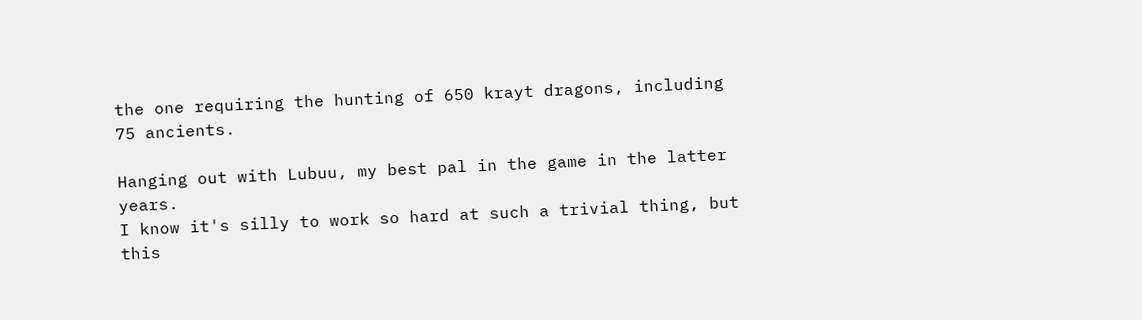the one requiring the hunting of 650 krayt dragons, including 75 ancients.

Hanging out with Lubuu, my best pal in the game in the latter years.
I know it's silly to work so hard at such a trivial thing, but this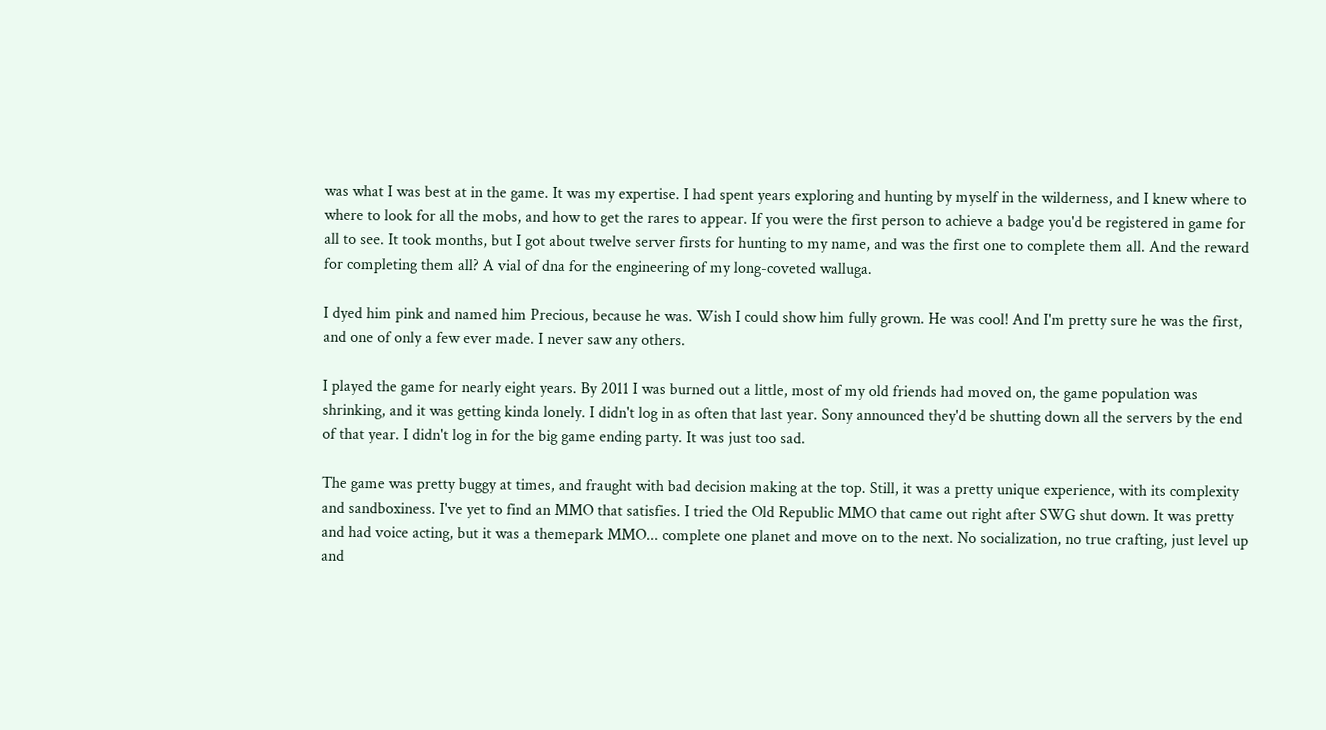was what I was best at in the game. It was my expertise. I had spent years exploring and hunting by myself in the wilderness, and I knew where to where to look for all the mobs, and how to get the rares to appear. If you were the first person to achieve a badge you'd be registered in game for all to see. It took months, but I got about twelve server firsts for hunting to my name, and was the first one to complete them all. And the reward for completing them all? A vial of dna for the engineering of my long-coveted walluga.

I dyed him pink and named him Precious, because he was. Wish I could show him fully grown. He was cool! And I'm pretty sure he was the first, and one of only a few ever made. I never saw any others.

I played the game for nearly eight years. By 2011 I was burned out a little, most of my old friends had moved on, the game population was shrinking, and it was getting kinda lonely. I didn't log in as often that last year. Sony announced they'd be shutting down all the servers by the end of that year. I didn't log in for the big game ending party. It was just too sad.

The game was pretty buggy at times, and fraught with bad decision making at the top. Still, it was a pretty unique experience, with its complexity and sandboxiness. I've yet to find an MMO that satisfies. I tried the Old Republic MMO that came out right after SWG shut down. It was pretty and had voice acting, but it was a themepark MMO... complete one planet and move on to the next. No socialization, no true crafting, just level up and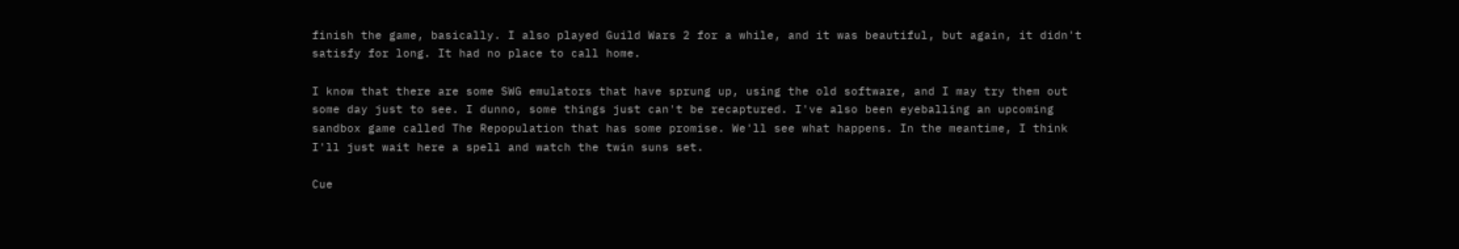finish the game, basically. I also played Guild Wars 2 for a while, and it was beautiful, but again, it didn't satisfy for long. It had no place to call home.

I know that there are some SWG emulators that have sprung up, using the old software, and I may try them out some day just to see. I dunno, some things just can't be recaptured. I've also been eyeballing an upcoming sandbox game called The Repopulation that has some promise. We'll see what happens. In the meantime, I think I'll just wait here a spell and watch the twin suns set.

Cue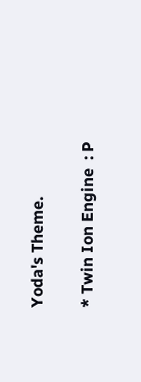Yoda's Theme.

* Twin Ion Engine  : P